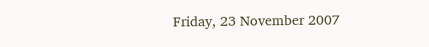Friday, 23 November 2007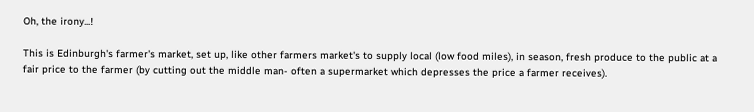Oh, the irony...!

This is Edinburgh's farmer's market, set up, like other farmers market's to supply local (low food miles), in season, fresh produce to the public at a fair price to the farmer (by cutting out the middle man- often a supermarket which depresses the price a farmer receives).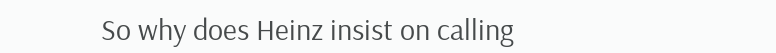So why does Heinz insist on calling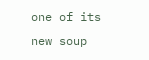one of its new soup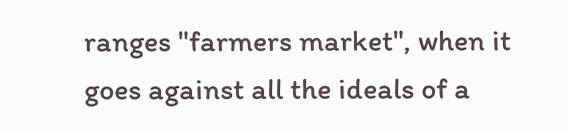ranges "farmers market", when it goes against all the ideals of a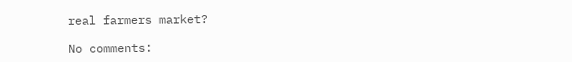real farmers market?

No comments: